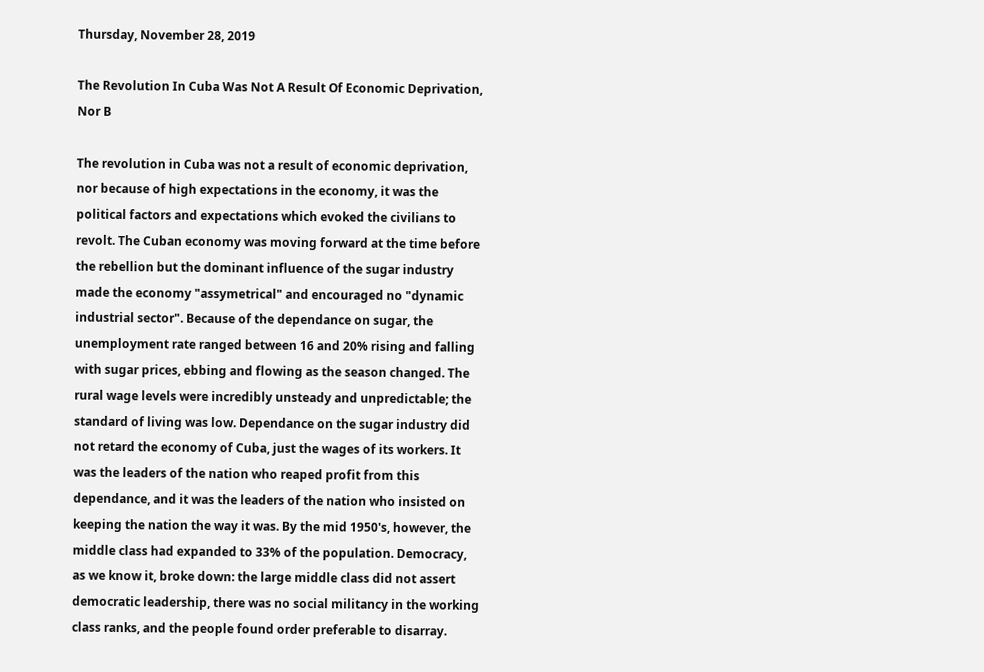Thursday, November 28, 2019

The Revolution In Cuba Was Not A Result Of Economic Deprivation, Nor B

The revolution in Cuba was not a result of economic deprivation, nor because of high expectations in the economy, it was the political factors and expectations which evoked the civilians to revolt. The Cuban economy was moving forward at the time before the rebellion but the dominant influence of the sugar industry made the economy "assymetrical" and encouraged no "dynamic industrial sector". Because of the dependance on sugar, the unemployment rate ranged between 16 and 20% rising and falling with sugar prices, ebbing and flowing as the season changed. The rural wage levels were incredibly unsteady and unpredictable; the standard of living was low. Dependance on the sugar industry did not retard the economy of Cuba, just the wages of its workers. It was the leaders of the nation who reaped profit from this dependance, and it was the leaders of the nation who insisted on keeping the nation the way it was. By the mid 1950's, however, the middle class had expanded to 33% of the population. Democracy, as we know it, broke down: the large middle class did not assert democratic leadership, there was no social militancy in the working class ranks, and the people found order preferable to disarray.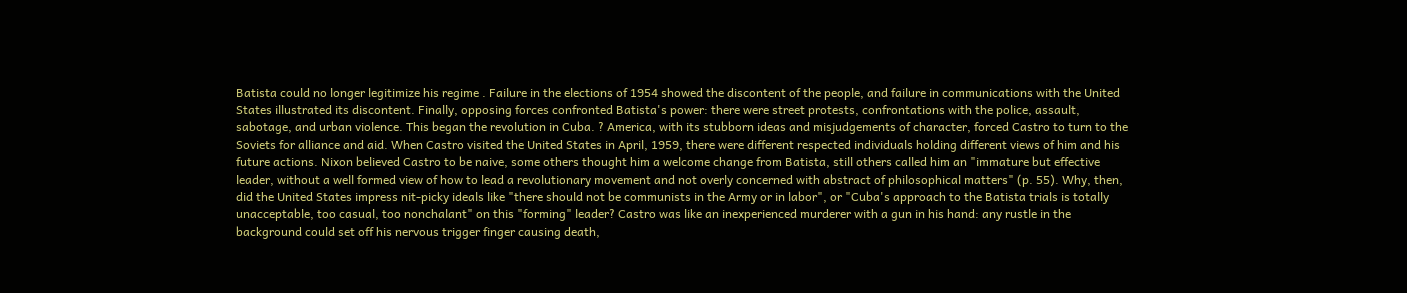Batista could no longer legitimize his regime . Failure in the elections of 1954 showed the discontent of the people, and failure in communications with the United States illustrated its discontent. Finally, opposing forces confronted Batista's power: there were street protests, confrontations with the police, assault, sabotage, and urban violence. This began the revolution in Cuba. ? America, with its stubborn ideas and misjudgements of character, forced Castro to turn to the Soviets for alliance and aid. When Castro visited the United States in April, 1959, there were different respected individuals holding different views of him and his future actions. Nixon believed Castro to be naive, some others thought him a welcome change from Batista, still others called him an "immature but effective leader, without a well formed view of how to lead a revolutionary movement and not overly concerned with abstract of philosophical matters" (p. 55). Why, then, did the United States impress nit-picky ideals like "there should not be communists in the Army or in labor", or "Cuba's approach to the Batista trials is totally unacceptable, too casual, too nonchalant" on this "forming" leader? Castro was like an inexperienced murderer with a gun in his hand: any rustle in the background could set off his nervous trigger finger causing death,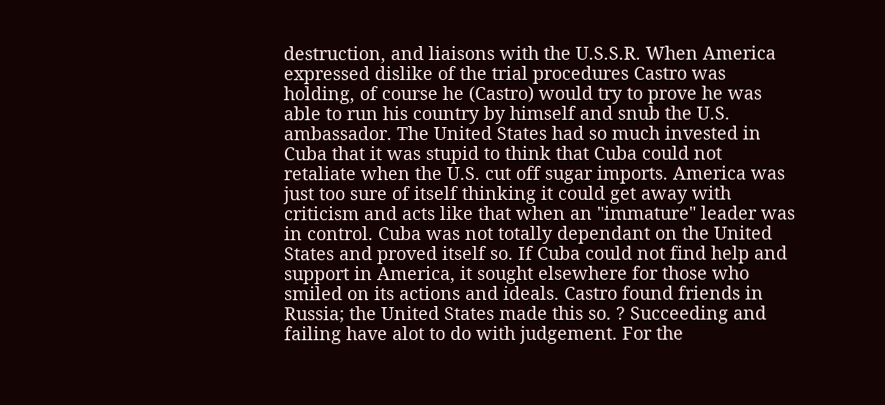destruction, and liaisons with the U.S.S.R. When America expressed dislike of the trial procedures Castro was holding, of course he (Castro) would try to prove he was able to run his country by himself and snub the U.S. ambassador. The United States had so much invested in Cuba that it was stupid to think that Cuba could not retaliate when the U.S. cut off sugar imports. America was just too sure of itself thinking it could get away with criticism and acts like that when an "immature" leader was in control. Cuba was not totally dependant on the United States and proved itself so. If Cuba could not find help and support in America, it sought elsewhere for those who smiled on its actions and ideals. Castro found friends in Russia; the United States made this so. ? Succeeding and failing have alot to do with judgement. For the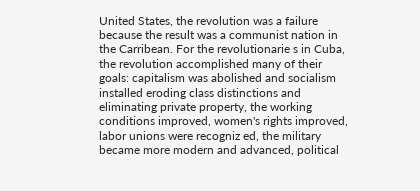United States, the revolution was a failure because the result was a communist nation in the Carribean. For the revolutionarie s in Cuba, the revolution accomplished many of their goals: capitalism was abolished and socialism installed eroding class distinctions and eliminating private property, the working conditions improved, women's rights improved, labor unions were recogniz ed, the military became more modern and advanced, political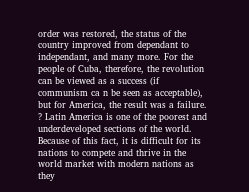order was restored, the status of the country improved from dependant to independant, and many more. For the people of Cuba, therefore, the revolution can be viewed as a success (if communism ca n be seen as acceptable), but for America, the result was a failure. ? Latin America is one of the poorest and underdeveloped sections of the world. Because of this fact, it is difficult for its nations to compete and thrive in the world market with modern nations as they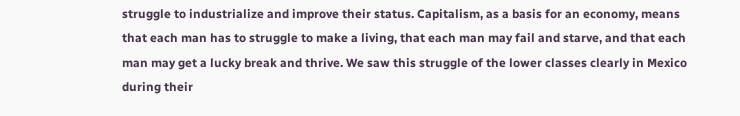struggle to industrialize and improve their status. Capitalism, as a basis for an economy, means that each man has to struggle to make a living, that each man may fail and starve, and that each man may get a lucky break and thrive. We saw this struggle of the lower classes clearly in Mexico during their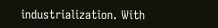industrialization. With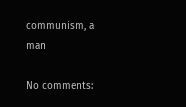communism, a man

No comments: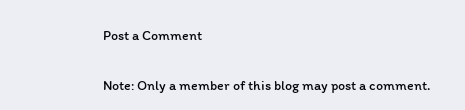Post a Comment

Note: Only a member of this blog may post a comment.